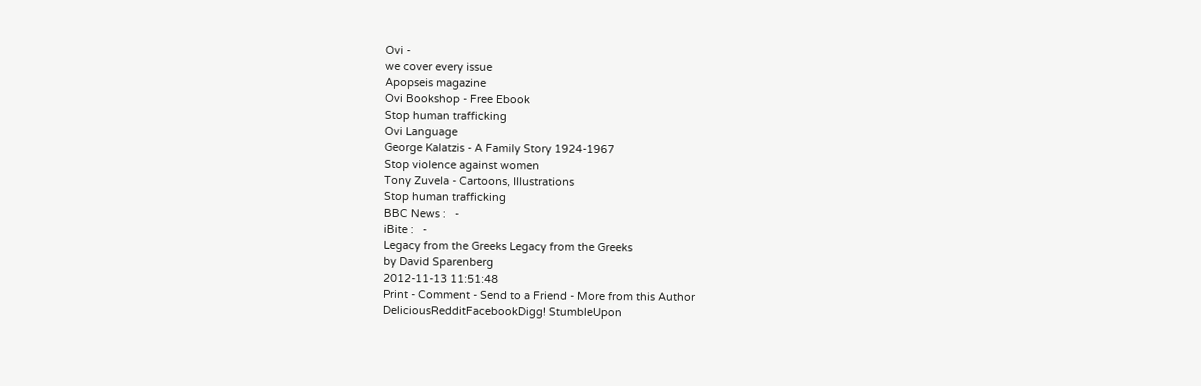Ovi -
we cover every issue
Apopseis magazine
Ovi Bookshop - Free Ebook
Stop human trafficking
Ovi Language
George Kalatzis - A Family Story 1924-1967
Stop violence against women
Tony Zuvela - Cartoons, Illustrations
Stop human trafficking
BBC News :   -
iBite :   -
Legacy from the Greeks Legacy from the Greeks
by David Sparenberg
2012-11-13 11:51:48
Print - Comment - Send to a Friend - More from this Author
DeliciousRedditFacebookDigg! StumbleUpon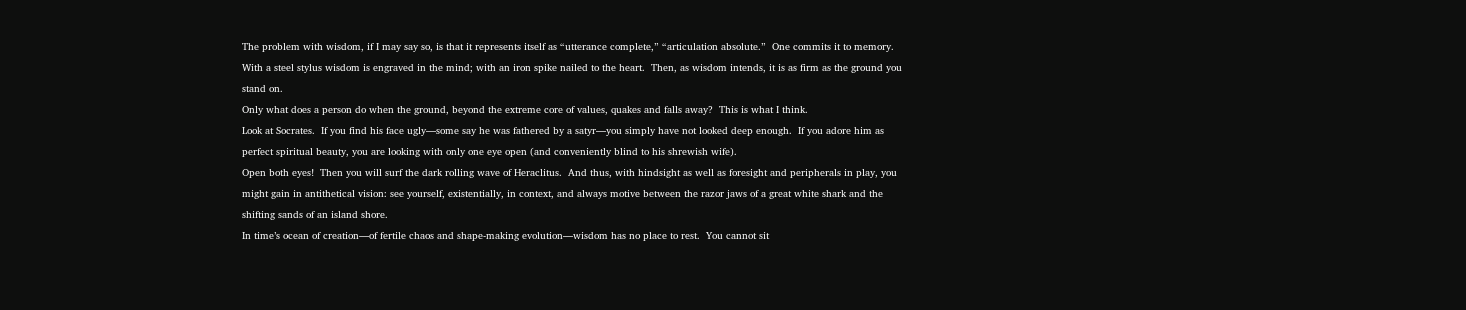The problem with wisdom, if I may say so, is that it represents itself as “utterance complete,” “articulation absolute.”  One commits it to memory.  With a steel stylus wisdom is engraved in the mind; with an iron spike nailed to the heart.  Then, as wisdom intends, it is as firm as the ground you stand on.
Only what does a person do when the ground, beyond the extreme core of values, quakes and falls away?  This is what I think.
Look at Socrates.  If you find his face ugly—some say he was fathered by a satyr—you simply have not looked deep enough.  If you adore him as perfect spiritual beauty, you are looking with only one eye open (and conveniently blind to his shrewish wife).
Open both eyes!  Then you will surf the dark rolling wave of Heraclitus.  And thus, with hindsight as well as foresight and peripherals in play, you might gain in antithetical vision: see yourself, existentially, in context, and always motive between the razor jaws of a great white shark and the shifting sands of an island shore.
In time’s ocean of creation—of fertile chaos and shape-making evolution—wisdom has no place to rest.  You cannot sit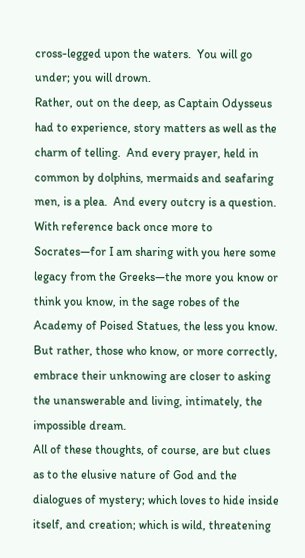cross-legged upon the waters.  You will go under; you will drown.
Rather, out on the deep, as Captain Odysseus had to experience, story matters as well as the charm of telling.  And every prayer, held in common by dolphins, mermaids and seafaring men, is a plea.  And every outcry is a question.
With reference back once more to Socrates—for I am sharing with you here some legacy from the Greeks—the more you know or think you know, in the sage robes of the Academy of Poised Statues, the less you know.  But rather, those who know, or more correctly, embrace their unknowing are closer to asking the unanswerable and living, intimately, the impossible dream.
All of these thoughts, of course, are but clues as to the elusive nature of God and the dialogues of mystery; which loves to hide inside itself, and creation; which is wild, threatening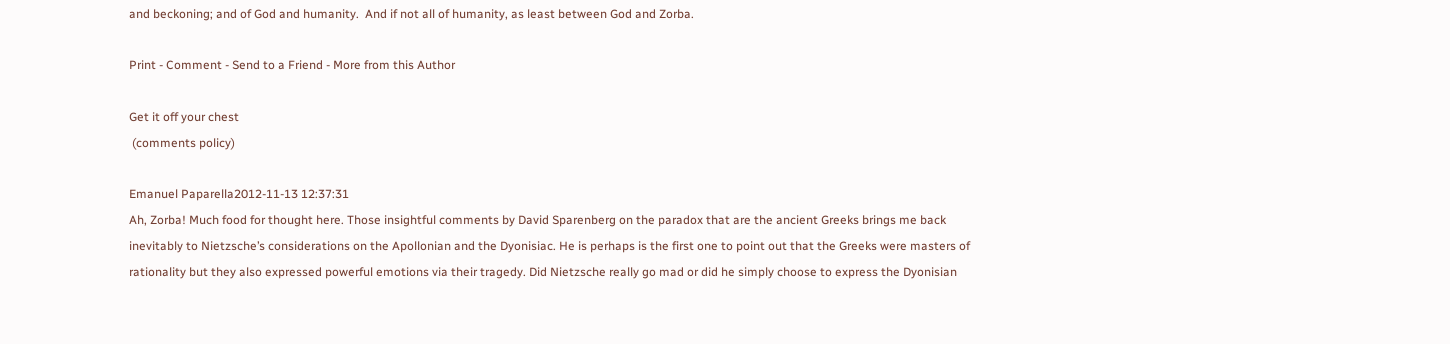and beckoning; and of God and humanity.  And if not all of humanity, as least between God and Zorba.

Print - Comment - Send to a Friend - More from this Author

Get it off your chest
 (comments policy)

Emanuel Paparella2012-11-13 12:37:31
Ah, Zorba! Much food for thought here. Those insightful comments by David Sparenberg on the paradox that are the ancient Greeks brings me back inevitably to Nietzsche’s considerations on the Apollonian and the Dyonisiac. He is perhaps is the first one to point out that the Greeks were masters of rationality but they also expressed powerful emotions via their tragedy. Did Nietzsche really go mad or did he simply choose to express the Dyonisian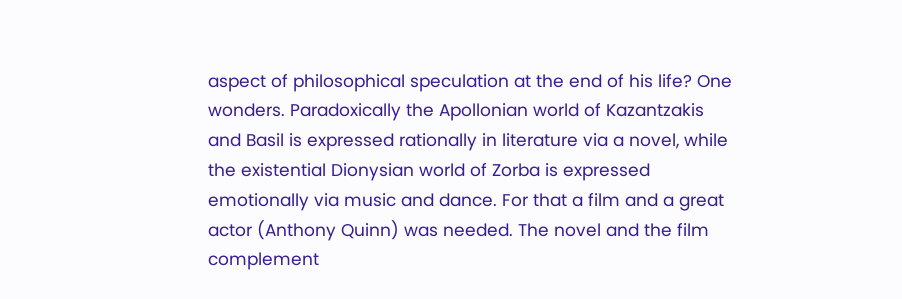aspect of philosophical speculation at the end of his life? One wonders. Paradoxically the Apollonian world of Kazantzakis and Basil is expressed rationally in literature via a novel, while the existential Dionysian world of Zorba is expressed emotionally via music and dance. For that a film and a great actor (Anthony Quinn) was needed. The novel and the film complement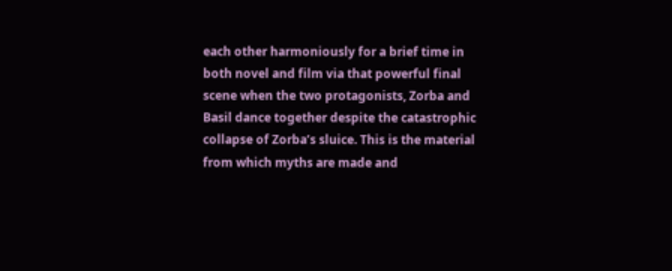each other harmoniously for a brief time in both novel and film via that powerful final scene when the two protagonists, Zorba and Basil dance together despite the catastrophic collapse of Zorba’s sluice. This is the material from which myths are made and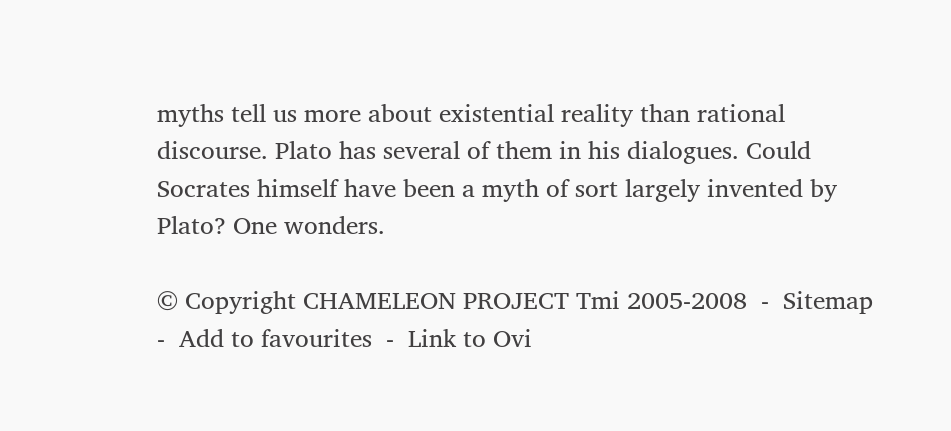myths tell us more about existential reality than rational discourse. Plato has several of them in his dialogues. Could Socrates himself have been a myth of sort largely invented by Plato? One wonders.

© Copyright CHAMELEON PROJECT Tmi 2005-2008  -  Sitemap  -  Add to favourites  -  Link to Ovi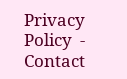Privacy Policy  -  Contact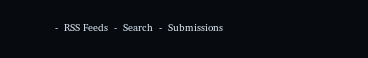-  RSS Feeds  -  Search  -  Submissions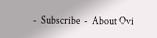-  Subscribe  -  About Ovi